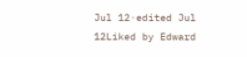Jul 12·edited Jul 12Liked by Edward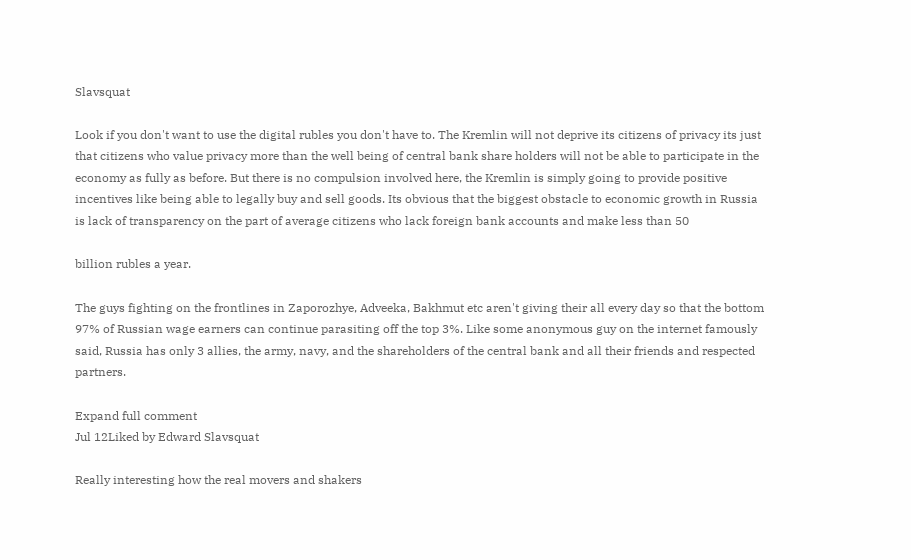Slavsquat

Look if you don't want to use the digital rubles you don't have to. The Kremlin will not deprive its citizens of privacy its just that citizens who value privacy more than the well being of central bank share holders will not be able to participate in the economy as fully as before. But there is no compulsion involved here, the Kremlin is simply going to provide positive incentives like being able to legally buy and sell goods. Its obvious that the biggest obstacle to economic growth in Russia is lack of transparency on the part of average citizens who lack foreign bank accounts and make less than 50

billion rubles a year.

The guys fighting on the frontlines in Zaporozhye, Adveeka, Bakhmut etc aren't giving their all every day so that the bottom 97% of Russian wage earners can continue parasiting off the top 3%. Like some anonymous guy on the internet famously said, Russia has only 3 allies, the army, navy, and the shareholders of the central bank and all their friends and respected partners.

Expand full comment
Jul 12Liked by Edward Slavsquat

Really interesting how the real movers and shakers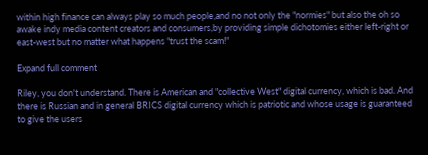within high finance can always play so much people,and no not only the "normies" but also the oh so awake indy media content creators and consumers,by providing simple dichotomies either left-right or east-west but no matter what happens "trust the scam!"

Expand full comment

Riley, you don't understand. There is American and "collective West" digital currency, which is bad. And there is Russian and in general BRICS digital currency which is patriotic and whose usage is guaranteed to give the users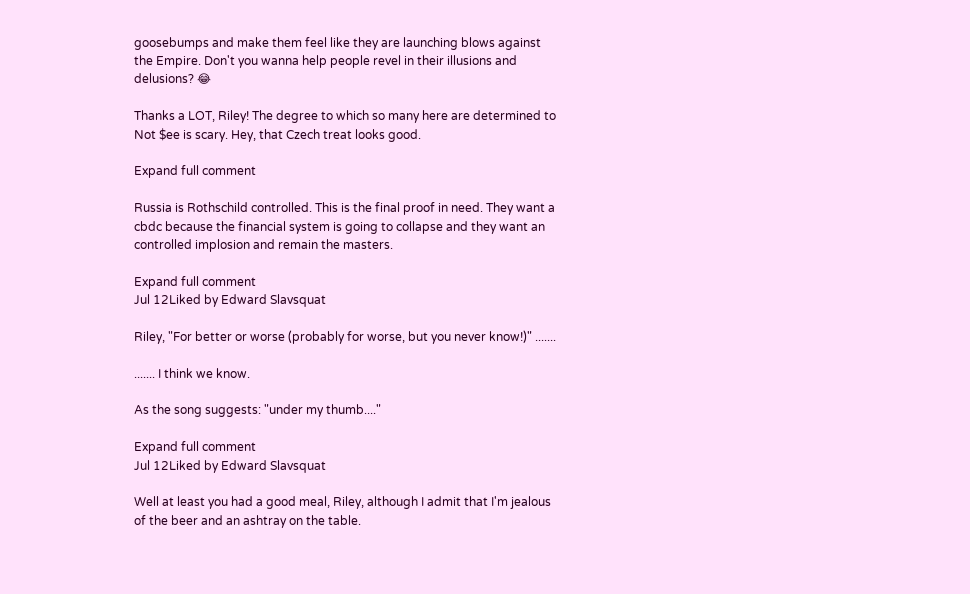goosebumps and make them feel like they are launching blows against the Empire. Don't you wanna help people revel in their illusions and delusions? 😂

Thanks a LOT, Riley! The degree to which so many here are determined to Not $ee is scary. Hey, that Czech treat looks good.

Expand full comment

Russia is Rothschild controlled. This is the final proof in need. They want a cbdc because the financial system is going to collapse and they want an controlled implosion and remain the masters.

Expand full comment
Jul 12Liked by Edward Slavsquat

Riley, "For better or worse (probably for worse, but you never know!)" .......

....... I think we know.

As the song suggests: "under my thumb...."

Expand full comment
Jul 12Liked by Edward Slavsquat

Well at least you had a good meal, Riley, although I admit that I'm jealous of the beer and an ashtray on the table.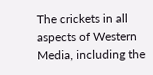The crickets in all aspects of Western Media, including the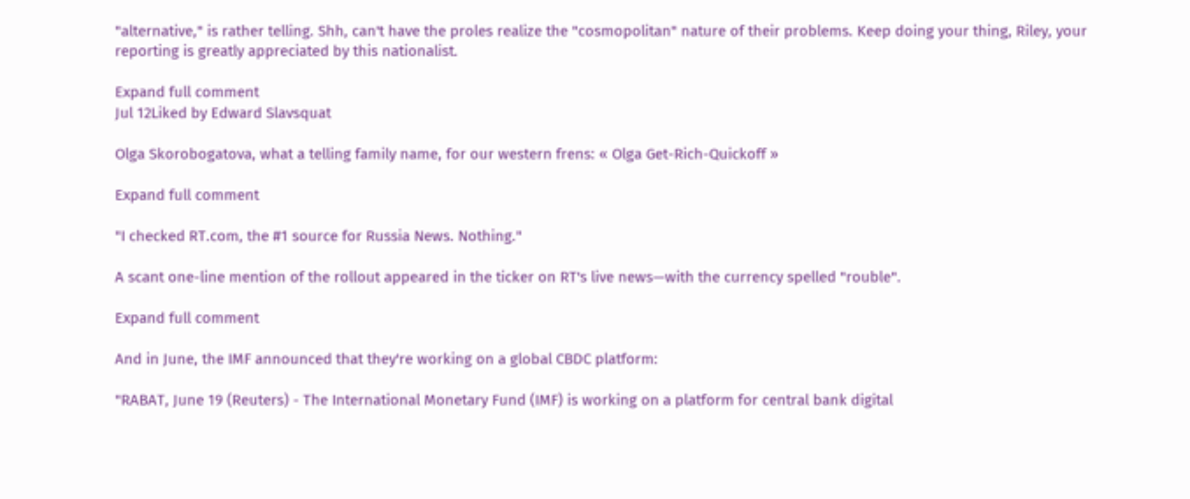"alternative," is rather telling. Shh, can't have the proles realize the "cosmopolitan" nature of their problems. Keep doing your thing, Riley, your reporting is greatly appreciated by this nationalist.

Expand full comment
Jul 12Liked by Edward Slavsquat

Olga Skorobogatova, what a telling family name, for our western frens: « Olga Get-Rich-Quickoff »

Expand full comment

"I checked RT.com, the #1 source for Russia News. Nothing."

A scant one-line mention of the rollout appeared in the ticker on RT's live news—with the currency spelled "rouble".

Expand full comment

And in June, the IMF announced that they're working on a global CBDC platform:

"RABAT, June 19 (Reuters) - The International Monetary Fund (IMF) is working on a platform for central bank digital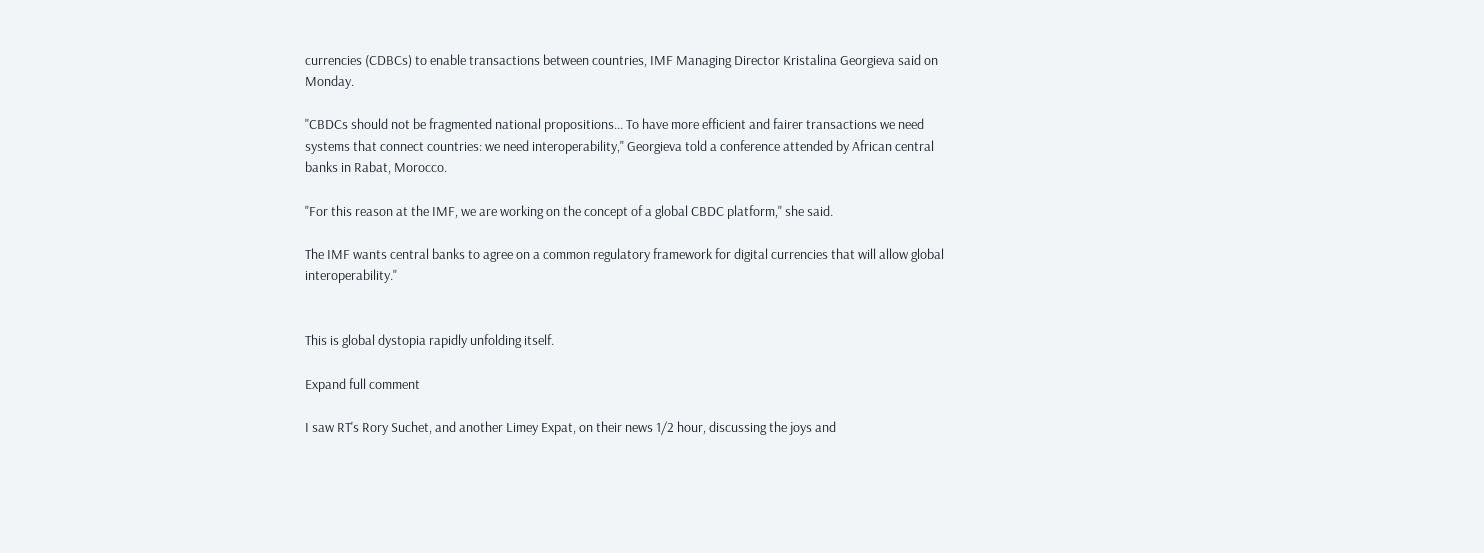currencies (CDBCs) to enable transactions between countries, IMF Managing Director Kristalina Georgieva said on Monday.

"CBDCs should not be fragmented national propositions... To have more efficient and fairer transactions we need systems that connect countries: we need interoperability," Georgieva told a conference attended by African central banks in Rabat, Morocco.

"For this reason at the IMF, we are working on the concept of a global CBDC platform," she said.

The IMF wants central banks to agree on a common regulatory framework for digital currencies that will allow global interoperability."


This is global dystopia rapidly unfolding itself.

Expand full comment

I saw RT's Rory Suchet, and another Limey Expat, on their news 1/2 hour, discussing the joys and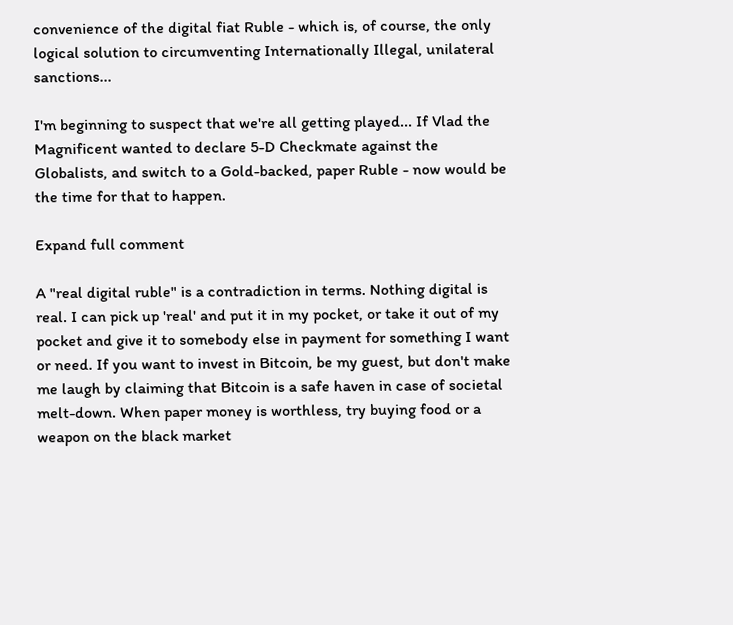convenience of the digital fiat Ruble - which is, of course, the only logical solution to circumventing Internationally Illegal, unilateral sanctions...

I'm beginning to suspect that we're all getting played... If Vlad the Magnificent wanted to declare 5-D Checkmate against the Globalists, and switch to a Gold-backed, paper Ruble - now would be the time for that to happen.

Expand full comment

A "real digital ruble" is a contradiction in terms. Nothing digital is real. I can pick up 'real' and put it in my pocket, or take it out of my pocket and give it to somebody else in payment for something I want or need. If you want to invest in Bitcoin, be my guest, but don't make me laugh by claiming that Bitcoin is a safe haven in case of societal melt-down. When paper money is worthless, try buying food or a weapon on the black market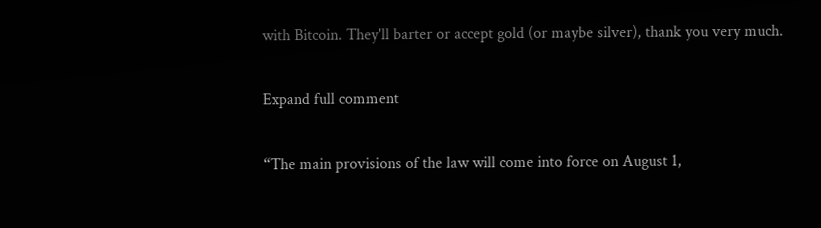with Bitcoin. They'll barter or accept gold (or maybe silver), thank you very much.

Expand full comment

“The main provisions of the law will come into force on August 1,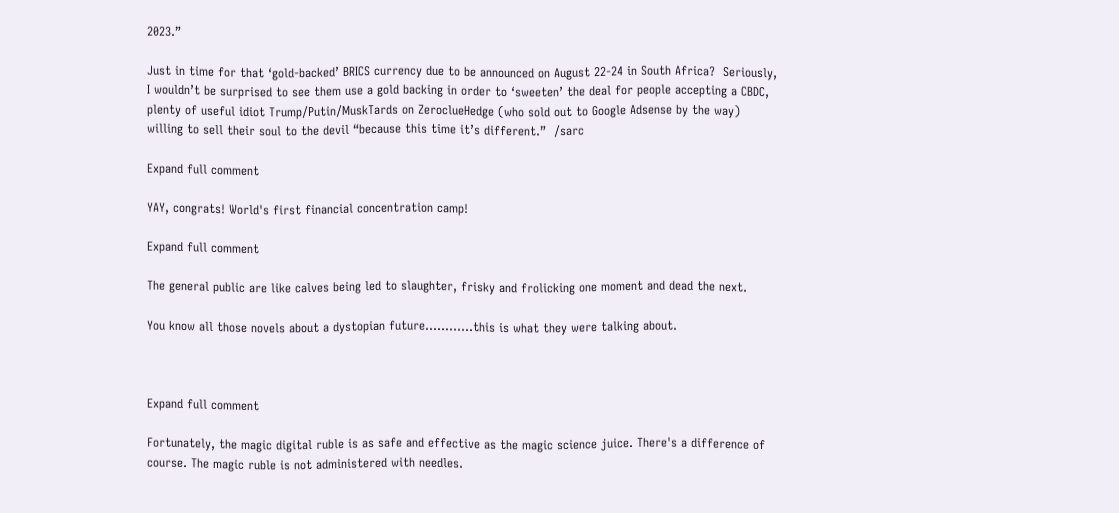2023.”

Just in time for that ‘gold-backed’ BRICS currency due to be announced on August 22-24 in South Africa?  Seriously, I wouldn’t be surprised to see them use a gold backing in order to ‘sweeten’ the deal for people accepting a CBDC, plenty of useful idiot Trump/Putin/MuskTards on ZeroclueHedge (who sold out to Google Adsense by the way) willing to sell their soul to the devil “because this time it’s different.”  /sarc

Expand full comment

YAY, congrats! World's first financial concentration camp!

Expand full comment

The general public are like calves being led to slaughter, frisky and frolicking one moment and dead the next.

You know all those novels about a dystopian future............this is what they were talking about.



Expand full comment

Fortunately, the magic digital ruble is as safe and effective as the magic science juice. There's a difference of course. The magic ruble is not administered with needles.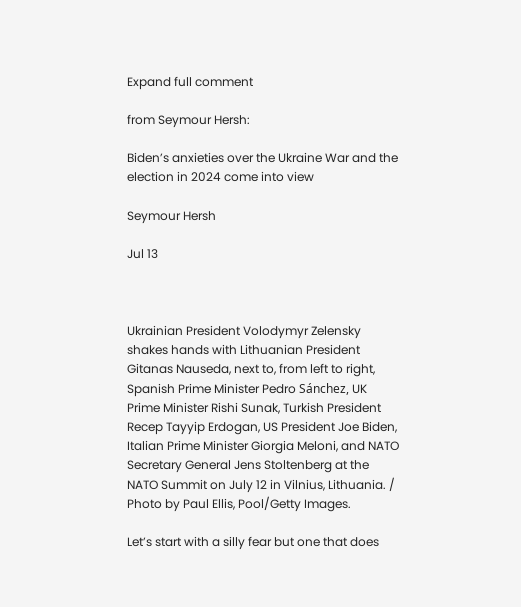Expand full comment

from Seymour Hersh:

Biden’s anxieties over the Ukraine War and the election in 2024 come into view

Seymour Hersh

Jul 13



Ukrainian President Volodymyr Zelensky shakes hands with Lithuanian President Gitanas Nauseda, next to, from left to right, Spanish Prime Minister Pedro Sánchez, UK Prime Minister Rishi Sunak, Turkish President Recep Tayyip Erdogan, US President Joe Biden, Italian Prime Minister Giorgia Meloni, and NATO Secretary General Jens Stoltenberg at the NATO Summit on July 12 in Vilnius, Lithuania. / Photo by Paul Ellis, Pool/Getty Images.

Let’s start with a silly fear but one that does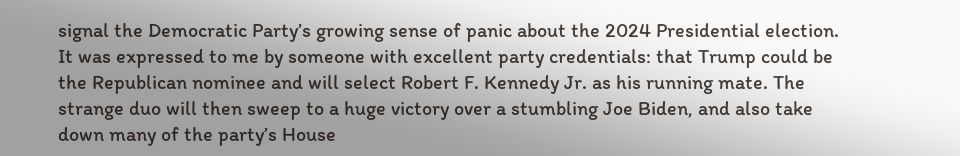signal the Democratic Party’s growing sense of panic about the 2024 Presidential election. It was expressed to me by someone with excellent party credentials: that Trump could be the Republican nominee and will select Robert F. Kennedy Jr. as his running mate. The strange duo will then sweep to a huge victory over a stumbling Joe Biden, and also take down many of the party’s House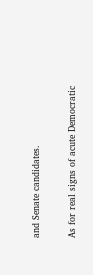and Senate candidates.

As for real signs of acute Democratic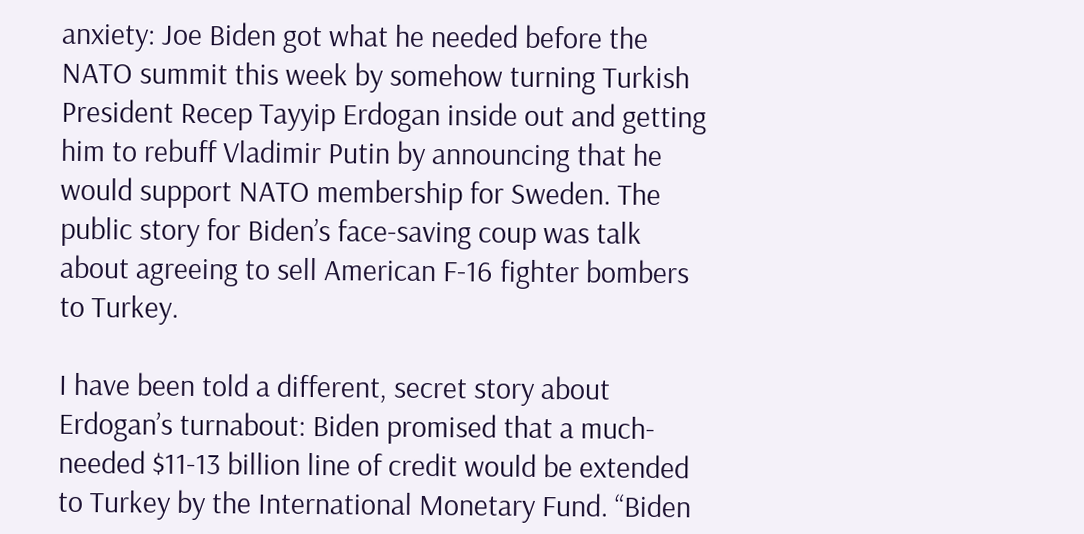anxiety: Joe Biden got what he needed before the NATO summit this week by somehow turning Turkish President Recep Tayyip Erdogan inside out and getting him to rebuff Vladimir Putin by announcing that he would support NATO membership for Sweden. The public story for Biden’s face-saving coup was talk about agreeing to sell American F-16 fighter bombers to Turkey.

I have been told a different, secret story about Erdogan’s turnabout: Biden promised that a much-needed $11-13 billion line of credit would be extended to Turkey by the International Monetary Fund. “Biden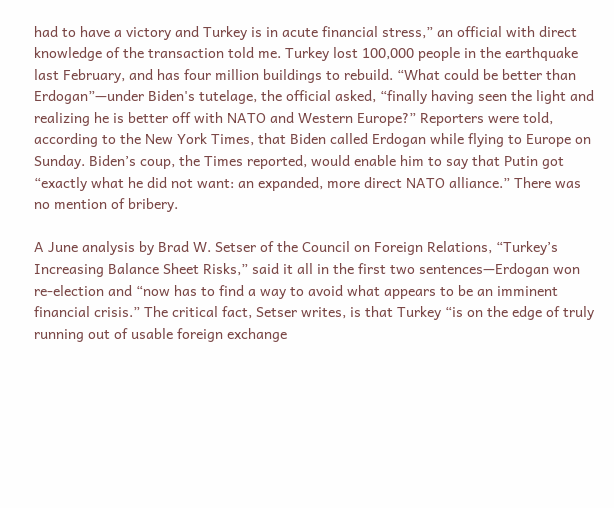had to have a victory and Turkey is in acute financial stress,” an official with direct knowledge of the transaction told me. Turkey lost 100,000 people in the earthquake last February, and has four million buildings to rebuild. “What could be better than Erdogan”—under Biden's tutelage, the official asked, “finally having seen the light and realizing he is better off with NATO and Western Europe?” Reporters were told, according to the New York Times, that Biden called Erdogan while flying to Europe on Sunday. Biden’s coup, the Times reported, would enable him to say that Putin got “exactly what he did not want: an expanded, more direct NATO alliance.” There was no mention of bribery.

A June analysis by Brad W. Setser of the Council on Foreign Relations, “Turkey’s Increasing Balance Sheet Risks,” said it all in the first two sentences—Erdogan won re-election and “now has to find a way to avoid what appears to be an imminent financial crisis.” The critical fact, Setser writes, is that Turkey “is on the edge of truly running out of usable foreign exchange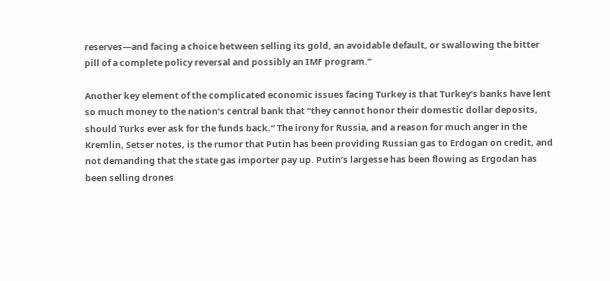reserves—and facing a choice between selling its gold, an avoidable default, or swallowing the bitter pill of a complete policy reversal and possibly an IMF program.”

Another key element of the complicated economic issues facing Turkey is that Turkey’s banks have lent so much money to the nation’s central bank that “they cannot honor their domestic dollar deposits, should Turks ever ask for the funds back.” The irony for Russia, and a reason for much anger in the Kremlin, Setser notes, is the rumor that Putin has been providing Russian gas to Erdogan on credit, and not demanding that the state gas importer pay up. Putin’s largesse has been flowing as Ergodan has been selling drones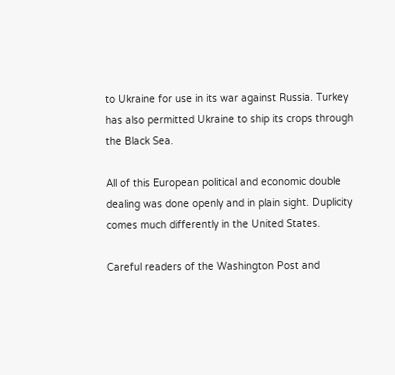to Ukraine for use in its war against Russia. Turkey has also permitted Ukraine to ship its crops through the Black Sea.

All of this European political and economic double dealing was done openly and in plain sight. Duplicity comes much differently in the United States.

Careful readers of the Washington Post and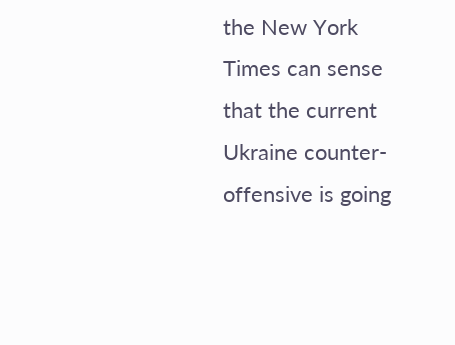the New York Times can sense that the current Ukraine counter-offensive is going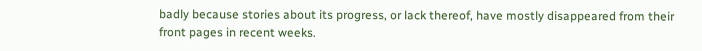badly because stories about its progress, or lack thereof, have mostly disappeared from their front pages in recent weeks.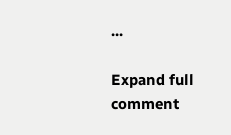...

Expand full comment